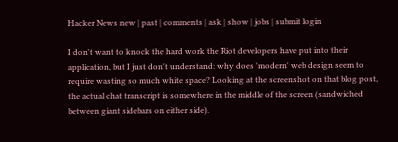Hacker News new | past | comments | ask | show | jobs | submit login

I don't want to knock the hard work the Riot developers have put into their application, but I just don't understand: why does 'modern' web design seem to require wasting so much white space? Looking at the screenshot on that blog post, the actual chat transcript is somewhere in the middle of the screen (sandwiched between giant sidebars on either side).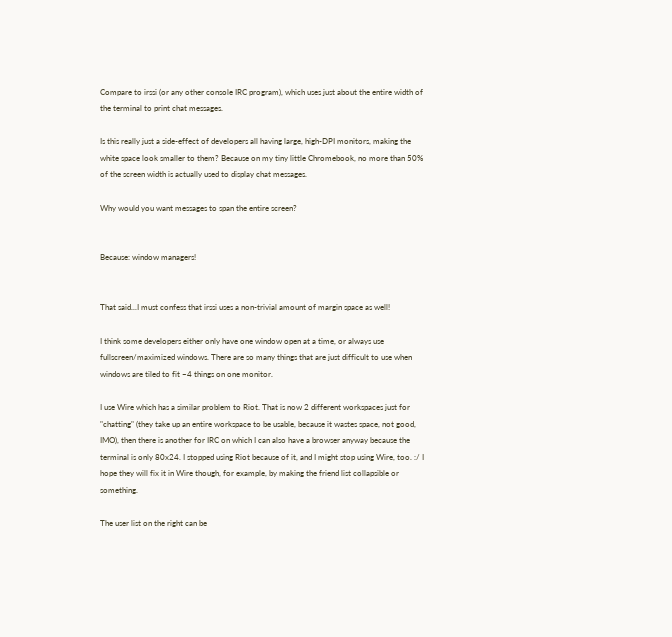Compare to irssi (or any other console IRC program), which uses just about the entire width of the terminal to print chat messages.

Is this really just a side-effect of developers all having large, high-DPI monitors, making the white space look smaller to them? Because on my tiny little Chromebook, no more than 50% of the screen width is actually used to display chat messages.

Why would you want messages to span the entire screen?


Because: window managers!


That said...I must confess that irssi uses a non-trivial amount of margin space as well!

I think some developers either only have one window open at a time, or always use fullscreen/maximized windows. There are so many things that are just difficult to use when windows are tiled to fit ~4 things on one monitor.

I use Wire which has a similar problem to Riot. That is now 2 different workspaces just for "chatting" (they take up an entire workspace to be usable, because it wastes space, not good, IMO), then there is another for IRC on which I can also have a browser anyway because the terminal is only 80x24. I stopped using Riot because of it, and I might stop using Wire, too. :/ I hope they will fix it in Wire though, for example, by making the friend list collapsible or something.

The user list on the right can be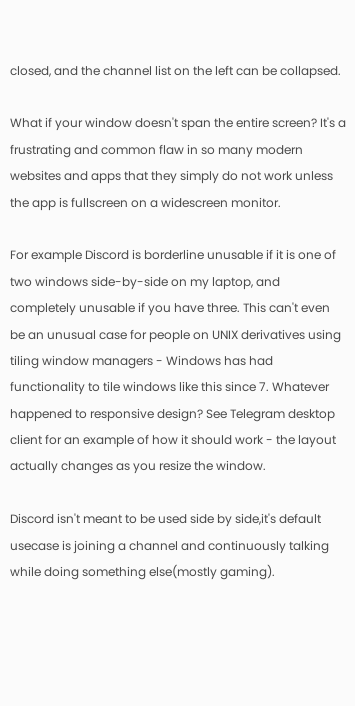closed, and the channel list on the left can be collapsed.

What if your window doesn't span the entire screen? It's a frustrating and common flaw in so many modern websites and apps that they simply do not work unless the app is fullscreen on a widescreen monitor.

For example Discord is borderline unusable if it is one of two windows side-by-side on my laptop, and completely unusable if you have three. This can't even be an unusual case for people on UNIX derivatives using tiling window managers - Windows has had functionality to tile windows like this since 7. Whatever happened to responsive design? See Telegram desktop client for an example of how it should work - the layout actually changes as you resize the window.

Discord isn't meant to be used side by side,it's default usecase is joining a channel and continuously talking while doing something else(mostly gaming).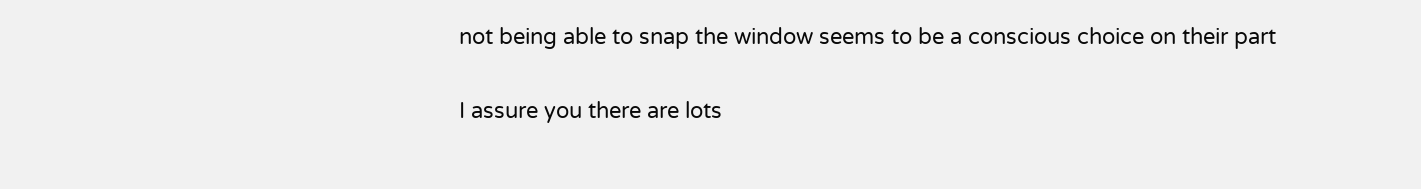not being able to snap the window seems to be a conscious choice on their part

I assure you there are lots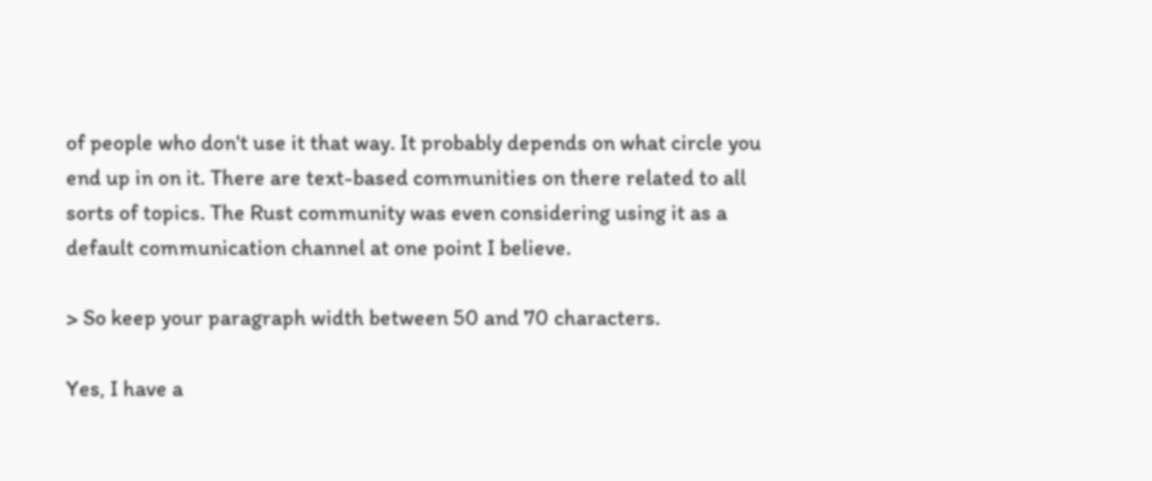of people who don't use it that way. It probably depends on what circle you end up in on it. There are text-based communities on there related to all sorts of topics. The Rust community was even considering using it as a default communication channel at one point I believe.

> So keep your paragraph width between 50 and 70 characters.

Yes, I have a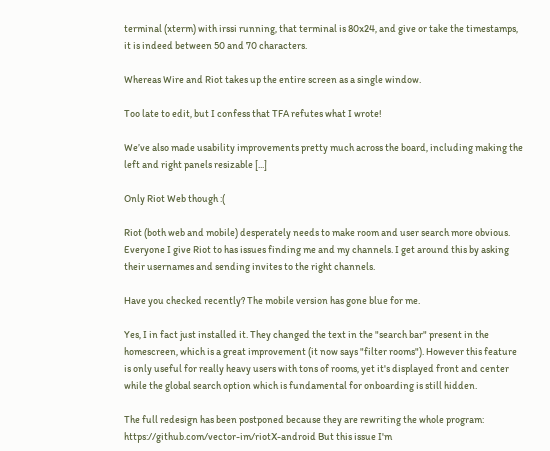terminal (xterm) with irssi running, that terminal is 80x24, and give or take the timestamps, it is indeed between 50 and 70 characters.

Whereas Wire and Riot takes up the entire screen as a single window.

Too late to edit, but I confess that TFA refutes what I wrote!

We’ve also made usability improvements pretty much across the board, including making the left and right panels resizable [...]

Only Riot Web though :(

Riot (both web and mobile) desperately needs to make room and user search more obvious. Everyone I give Riot to has issues finding me and my channels. I get around this by asking their usernames and sending invites to the right channels.

Have you checked recently? The mobile version has gone blue for me.

Yes, I in fact just installed it. They changed the text in the "search bar" present in the homescreen, which is a great improvement (it now says "filter rooms"). However this feature is only useful for really heavy users with tons of rooms, yet it's displayed front and center while the global search option which is fundamental for onboarding is still hidden.

The full redesign has been postponed because they are rewriting the whole program: https://github.com/vector-im/riotX-android But this issue I'm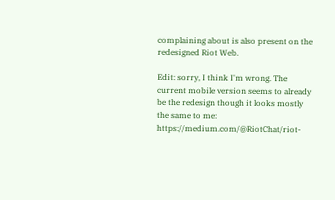complaining about is also present on the redesigned Riot Web.

Edit: sorry, I think I'm wrong. The current mobile version seems to already be the redesign though it looks mostly the same to me: https://medium.com/@RiotChat/riot-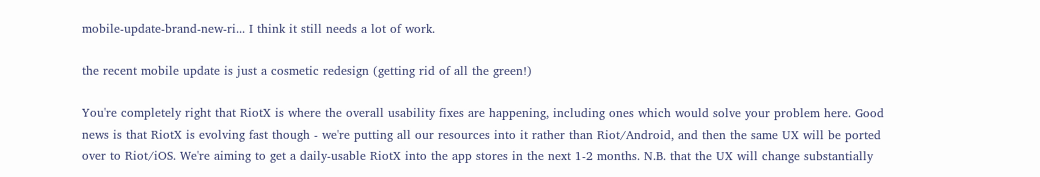mobile-update-brand-new-ri... I think it still needs a lot of work.

the recent mobile update is just a cosmetic redesign (getting rid of all the green!)

You're completely right that RiotX is where the overall usability fixes are happening, including ones which would solve your problem here. Good news is that RiotX is evolving fast though - we're putting all our resources into it rather than Riot/Android, and then the same UX will be ported over to Riot/iOS. We're aiming to get a daily-usable RiotX into the app stores in the next 1-2 months. N.B. that the UX will change substantially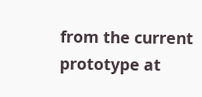from the current prototype at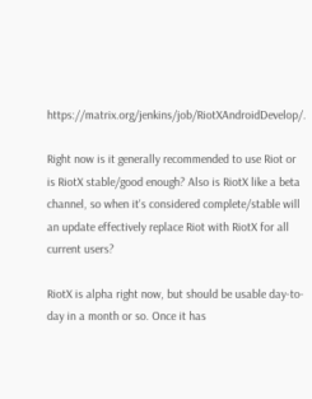https://matrix.org/jenkins/job/RiotXAndroidDevelop/.

Right now is it generally recommended to use Riot or is RiotX stable/good enough? Also is RiotX like a beta channel, so when it's considered complete/stable will an update effectively replace Riot with RiotX for all current users?

RiotX is alpha right now, but should be usable day-to-day in a month or so. Once it has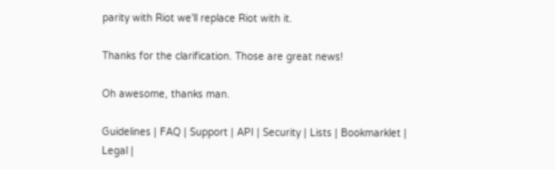parity with Riot we'll replace Riot with it.

Thanks for the clarification. Those are great news!

Oh awesome, thanks man.

Guidelines | FAQ | Support | API | Security | Lists | Bookmarklet | Legal |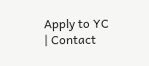Apply to YC | Contact